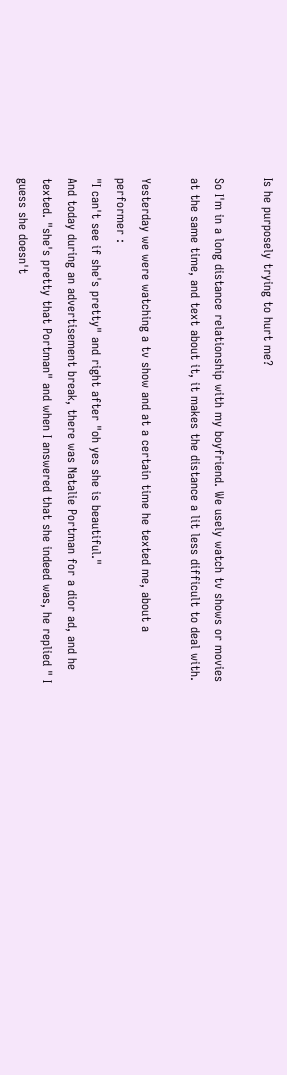Is he purposely trying to hurt me?

So I'm in a long distance relationship with my boyfriend. We usely watch tv shows or movies at the same time, and text about it, it makes the distance a lit less difficult to deal with.

Yesterday we were watching a tv show and at a certain time he texted me, about a performer :
"I can't see if she's pretty" and right after "oh yes she is beautiful."
And today during an advertisement break, there was Natalie Portman for a dior ad, and he texted. "she's pretty that Portman" and when I answered that she indeed was, he replied " I guess she doesn't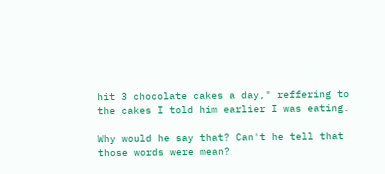hit 3 chocolate cakes a day," reffering to the cakes I told him earlier I was eating.

Why would he say that? Can't he tell that those words were mean?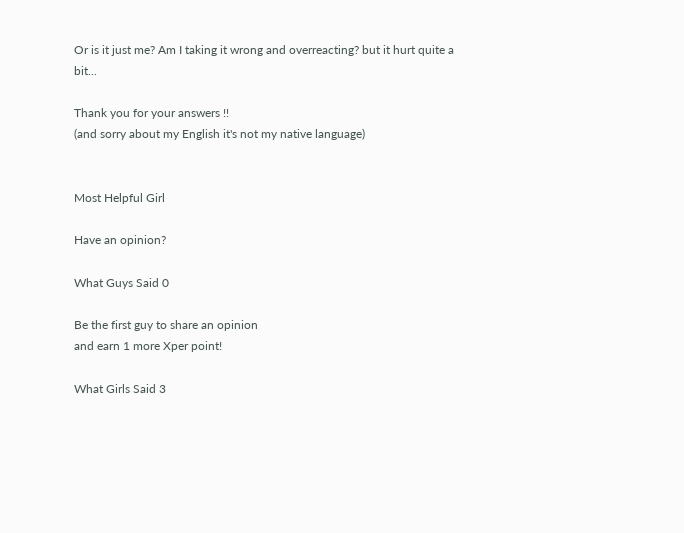Or is it just me? Am I taking it wrong and overreacting? but it hurt quite a bit...

Thank you for your answers !!
(and sorry about my English it's not my native language)


Most Helpful Girl

Have an opinion?

What Guys Said 0

Be the first guy to share an opinion
and earn 1 more Xper point!

What Girls Said 3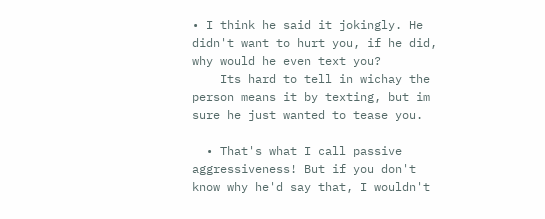• I think he said it jokingly. He didn't want to hurt you, if he did, why would he even text you?
    Its hard to tell in wichay the person means it by texting, but im sure he just wanted to tease you.

  • That's what I call passive aggressiveness! But if you don't know why he'd say that, I wouldn't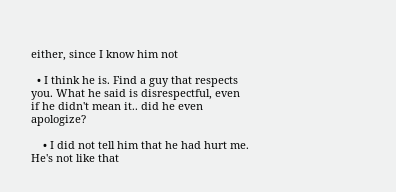either, since I know him not

  • I think he is. Find a guy that respects you. What he said is disrespectful, even if he didn't mean it.. did he even apologize?

    • I did not tell him that he had hurt me. He's not like that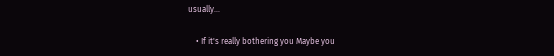usually...

    • If it's really bothering you Maybe you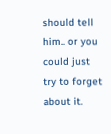should tell him.. or you could just try to forget about it.